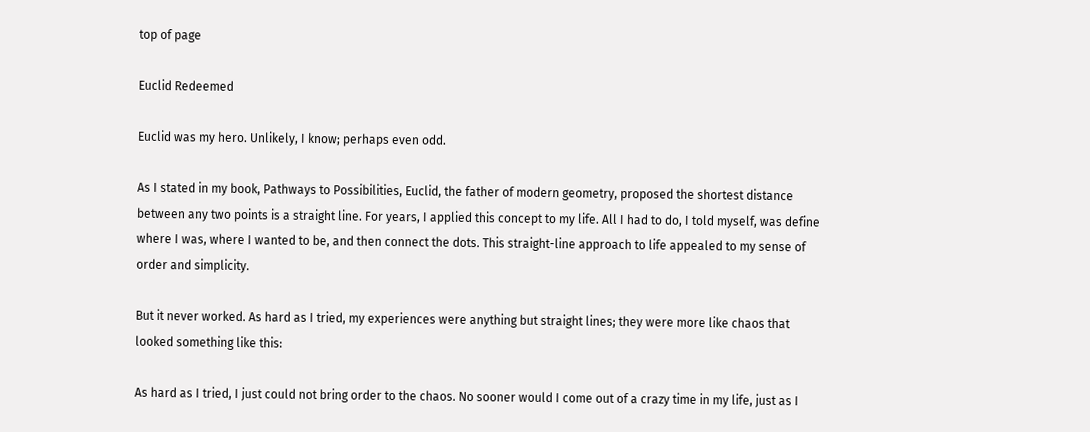top of page

Euclid Redeemed

Euclid was my hero. Unlikely, I know; perhaps even odd.

As I stated in my book, Pathways to Possibilities, Euclid, the father of modern geometry, proposed the shortest distance between any two points is a straight line. For years, I applied this concept to my life. All I had to do, I told myself, was define where I was, where I wanted to be, and then connect the dots. This straight-line approach to life appealed to my sense of order and simplicity.

But it never worked. As hard as I tried, my experiences were anything but straight lines; they were more like chaos that looked something like this:

As hard as I tried, I just could not bring order to the chaos. No sooner would I come out of a crazy time in my life, just as I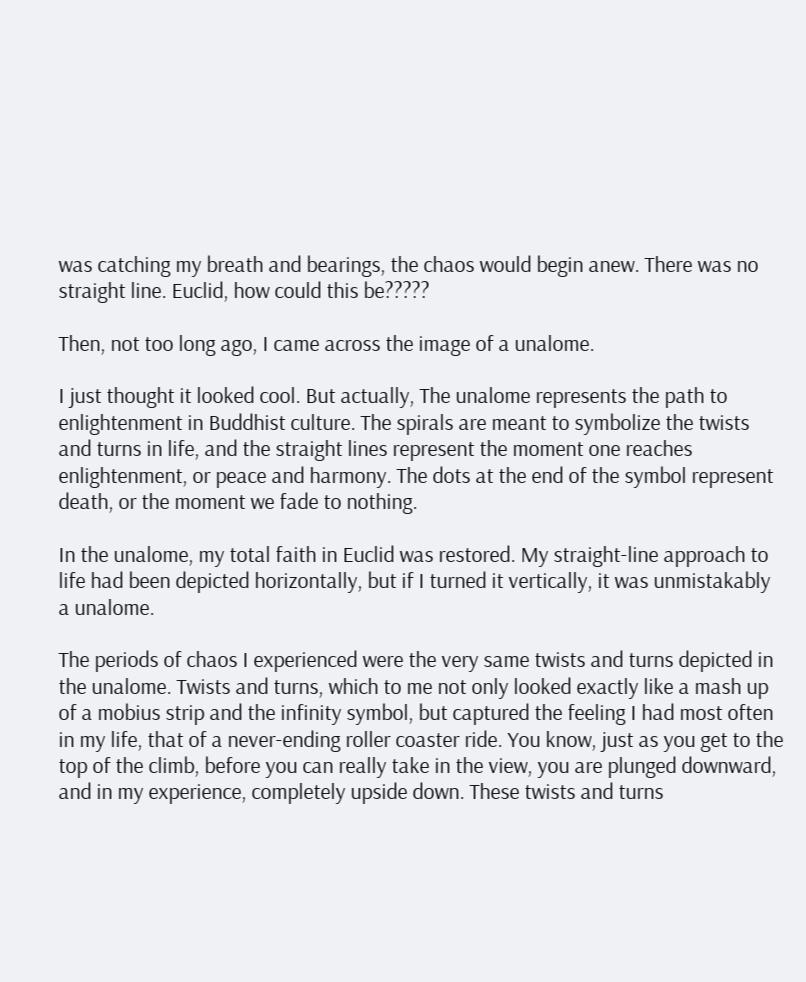was catching my breath and bearings, the chaos would begin anew. There was no straight line. Euclid, how could this be?????

Then, not too long ago, I came across the image of a unalome.

I just thought it looked cool. But actually, The unalome represents the path to enlightenment in Buddhist culture. The spirals are meant to symbolize the twists and turns in life, and the straight lines represent the moment one reaches enlightenment, or peace and harmony. The dots at the end of the symbol represent death, or the moment we fade to nothing.

In the unalome, my total faith in Euclid was restored. My straight-line approach to life had been depicted horizontally, but if I turned it vertically, it was unmistakably a unalome.

The periods of chaos I experienced were the very same twists and turns depicted in the unalome. Twists and turns, which to me not only looked exactly like a mash up of a mobius strip and the infinity symbol, but captured the feeling I had most often in my life, that of a never-ending roller coaster ride. You know, just as you get to the top of the climb, before you can really take in the view, you are plunged downward, and in my experience, completely upside down. These twists and turns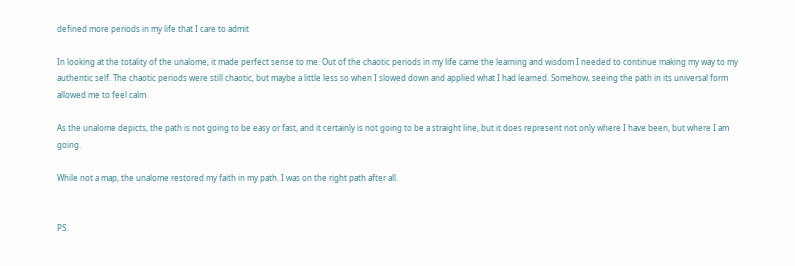defined more periods in my life that I care to admit

In looking at the totality of the unalome, it made perfect sense to me. Out of the chaotic periods in my life came the learning and wisdom I needed to continue making my way to my authentic self. The chaotic periods were still chaotic, but maybe a little less so when I slowed down and applied what I had learned. Somehow, seeing the path in its universal form allowed me to feel calm.

As the unalome depicts, the path is not going to be easy or fast, and it certainly is not going to be a straight line, but it does represent not only where I have been, but where I am going.

While not a map, the unalome restored my faith in my path. I was on the right path after all.


PS.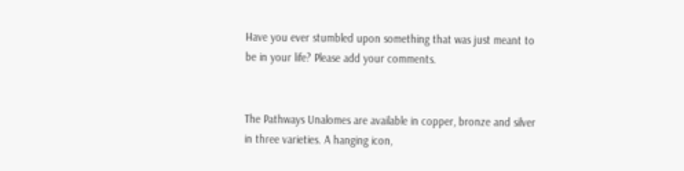Have you ever stumbled upon something that was just meant to be in your life? Please add your comments.


The Pathways Unalomes are available in copper, bronze and silver in three varieties. A hanging icon,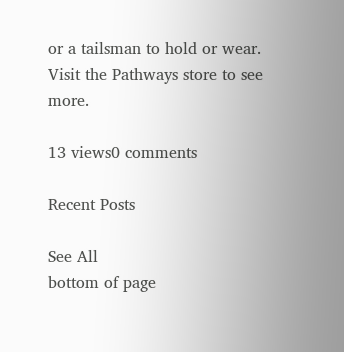or a tailsman to hold or wear. Visit the Pathways store to see more.

13 views0 comments

Recent Posts

See All
bottom of page